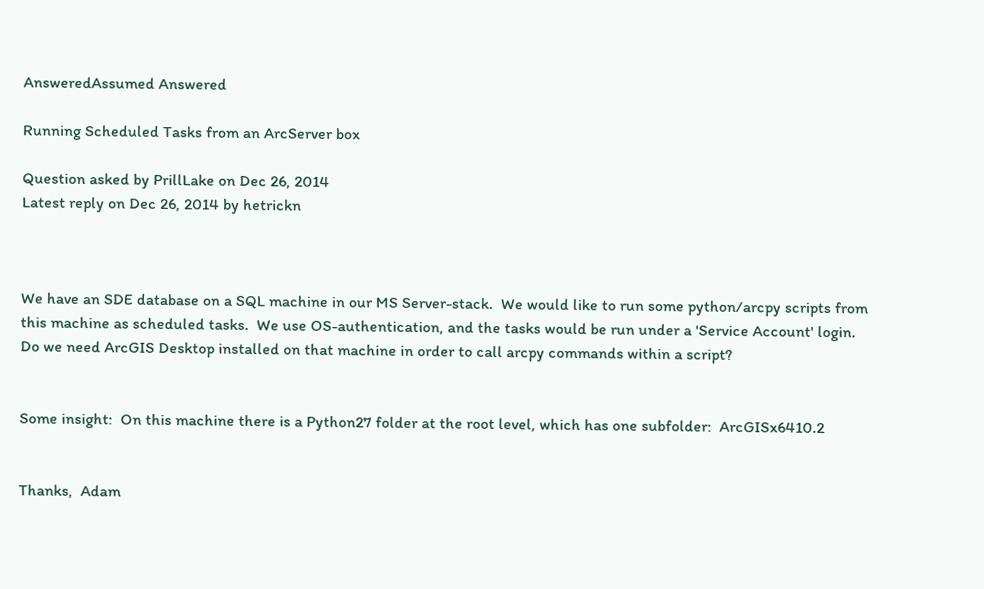AnsweredAssumed Answered

Running Scheduled Tasks from an ArcServer box

Question asked by PrillLake on Dec 26, 2014
Latest reply on Dec 26, 2014 by hetrickn



We have an SDE database on a SQL machine in our MS Server-stack.  We would like to run some python/arcpy scripts from this machine as scheduled tasks.  We use OS-authentication, and the tasks would be run under a 'Service Account' login.  Do we need ArcGIS Desktop installed on that machine in order to call arcpy commands within a script?


Some insight:  On this machine there is a Python27 folder at the root level, which has one subfolder:  ArcGISx6410.2


Thanks,  Adam